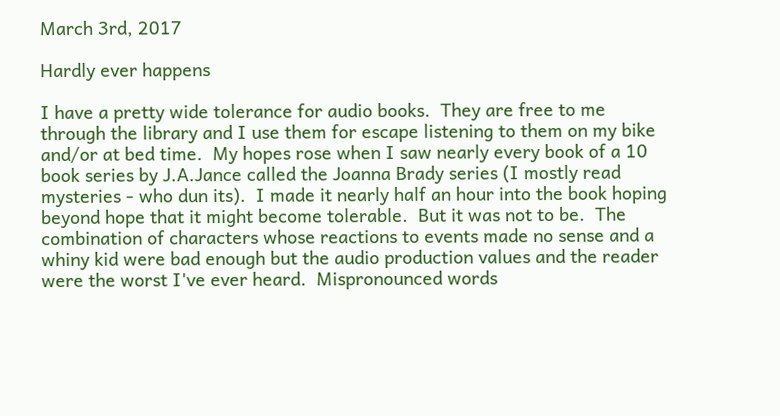March 3rd, 2017

Hardly ever happens

I have a pretty wide tolerance for audio books.  They are free to me through the library and I use them for escape listening to them on my bike and/or at bed time.  My hopes rose when I saw nearly every book of a 10 book series by J.A.Jance called the Joanna Brady series (I mostly read mysteries - who dun its).  I made it nearly half an hour into the book hoping beyond hope that it might become tolerable.  But it was not to be.  The combination of characters whose reactions to events made no sense and a whiny kid were bad enough but the audio production values and the reader were the worst I've ever heard.  Mispronounced words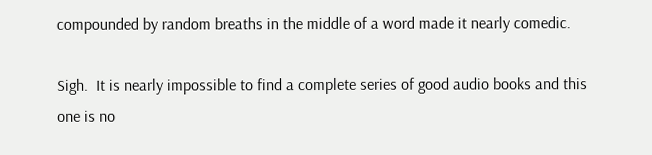compounded by random breaths in the middle of a word made it nearly comedic.

Sigh.  It is nearly impossible to find a complete series of good audio books and this one is no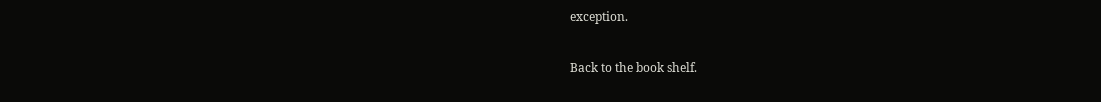exception.

Back to the book shelf.